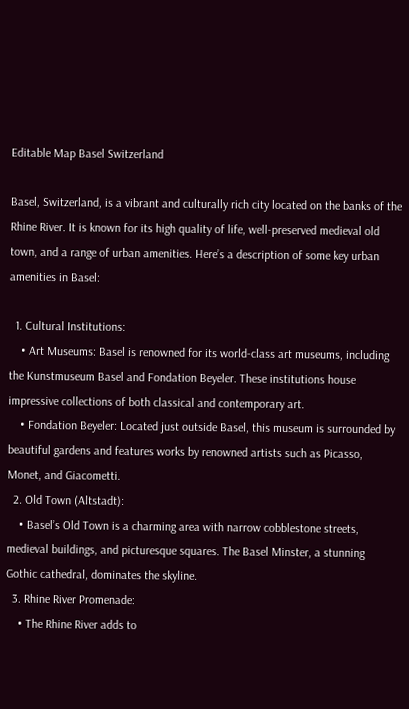Editable Map Basel Switzerland

Basel, Switzerland, is a vibrant and culturally rich city located on the banks of the Rhine River. It is known for its high quality of life, well-preserved medieval old town, and a range of urban amenities. Here’s a description of some key urban amenities in Basel:

  1. Cultural Institutions:
    • Art Museums: Basel is renowned for its world-class art museums, including the Kunstmuseum Basel and Fondation Beyeler. These institutions house impressive collections of both classical and contemporary art.
    • Fondation Beyeler: Located just outside Basel, this museum is surrounded by beautiful gardens and features works by renowned artists such as Picasso, Monet, and Giacometti.
  2. Old Town (Altstadt):
    • Basel’s Old Town is a charming area with narrow cobblestone streets, medieval buildings, and picturesque squares. The Basel Minster, a stunning Gothic cathedral, dominates the skyline.
  3. Rhine River Promenade:
    • The Rhine River adds to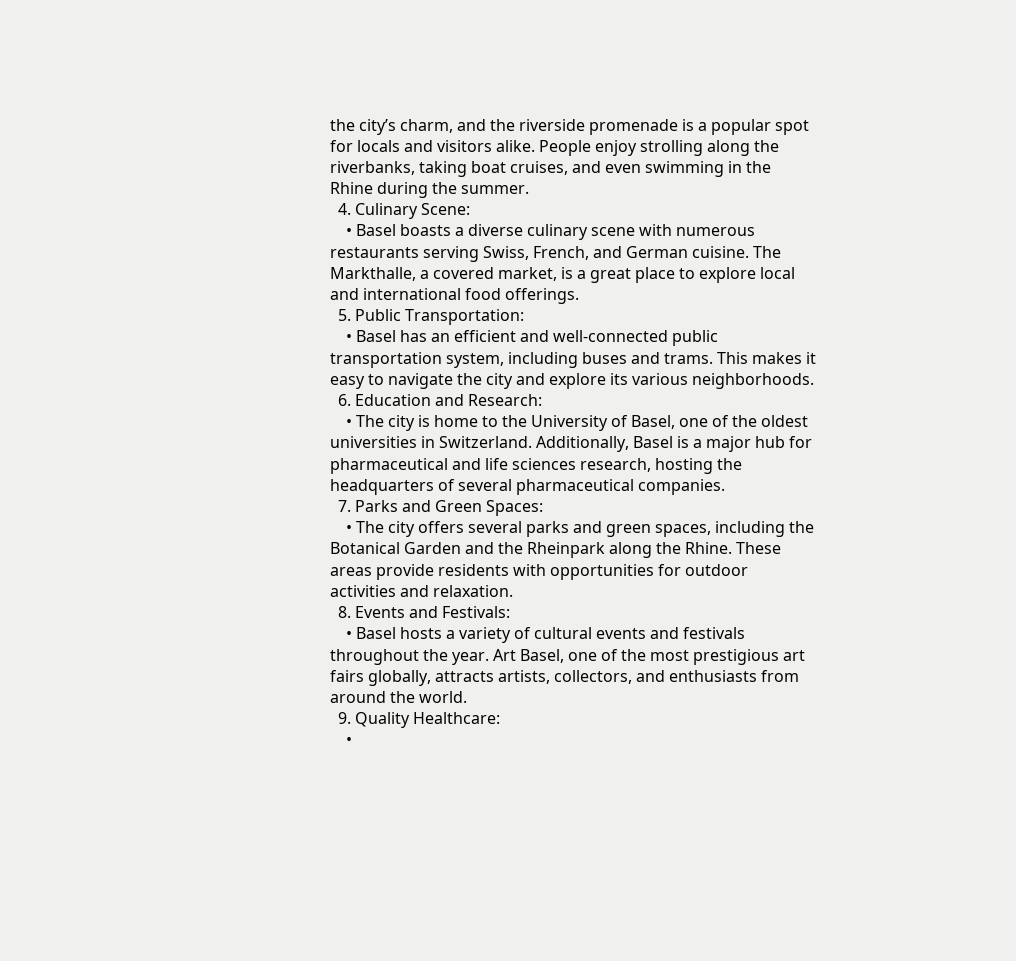the city’s charm, and the riverside promenade is a popular spot for locals and visitors alike. People enjoy strolling along the riverbanks, taking boat cruises, and even swimming in the Rhine during the summer.
  4. Culinary Scene:
    • Basel boasts a diverse culinary scene with numerous restaurants serving Swiss, French, and German cuisine. The Markthalle, a covered market, is a great place to explore local and international food offerings.
  5. Public Transportation:
    • Basel has an efficient and well-connected public transportation system, including buses and trams. This makes it easy to navigate the city and explore its various neighborhoods.
  6. Education and Research:
    • The city is home to the University of Basel, one of the oldest universities in Switzerland. Additionally, Basel is a major hub for pharmaceutical and life sciences research, hosting the headquarters of several pharmaceutical companies.
  7. Parks and Green Spaces:
    • The city offers several parks and green spaces, including the Botanical Garden and the Rheinpark along the Rhine. These areas provide residents with opportunities for outdoor activities and relaxation.
  8. Events and Festivals:
    • Basel hosts a variety of cultural events and festivals throughout the year. Art Basel, one of the most prestigious art fairs globally, attracts artists, collectors, and enthusiasts from around the world.
  9. Quality Healthcare:
    •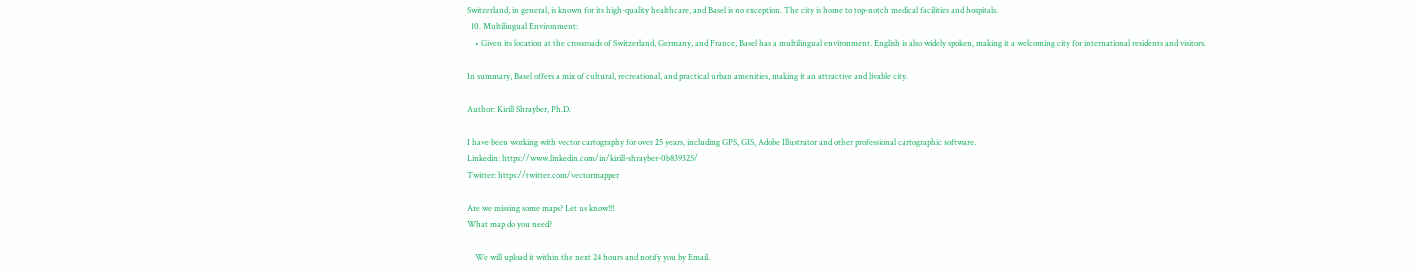Switzerland, in general, is known for its high-quality healthcare, and Basel is no exception. The city is home to top-notch medical facilities and hospitals.
  10. Multilingual Environment:
    • Given its location at the crossroads of Switzerland, Germany, and France, Basel has a multilingual environment. English is also widely spoken, making it a welcoming city for international residents and visitors.

In summary, Basel offers a mix of cultural, recreational, and practical urban amenities, making it an attractive and livable city.

Author: Kirill Shrayber, Ph.D.

I have been working with vector cartography for over 25 years, including GPS, GIS, Adobe Illustrator and other professional cartographic software.
Linkedin: https://www.linkedin.com/in/kirill-shrayber-0b839325/
Twitter: https://twitter.com/vectormapper

Are we missing some maps? Let us know!!!
What map do you need?

    We will upload it within the next 24 hours and notify you by Email.